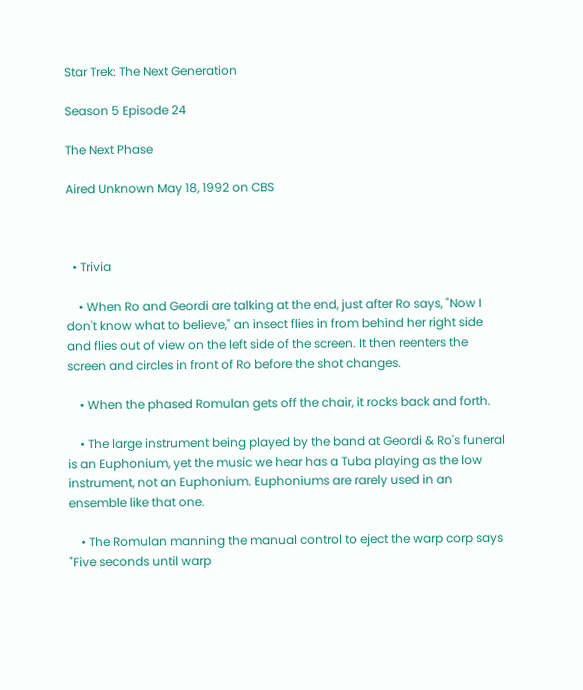Star Trek: The Next Generation

Season 5 Episode 24

The Next Phase

Aired Unknown May 18, 1992 on CBS



  • Trivia

    • When Ro and Geordi are talking at the end, just after Ro says, "Now I don't know what to believe," an insect flies in from behind her right side and flies out of view on the left side of the screen. It then reenters the screen and circles in front of Ro before the shot changes.

    • When the phased Romulan gets off the chair, it rocks back and forth.

    • The large instrument being played by the band at Geordi & Ro's funeral is an Euphonium, yet the music we hear has a Tuba playing as the low instrument, not an Euphonium. Euphoniums are rarely used in an ensemble like that one.

    • The Romulan manning the manual control to eject the warp corp says "Five seconds until warp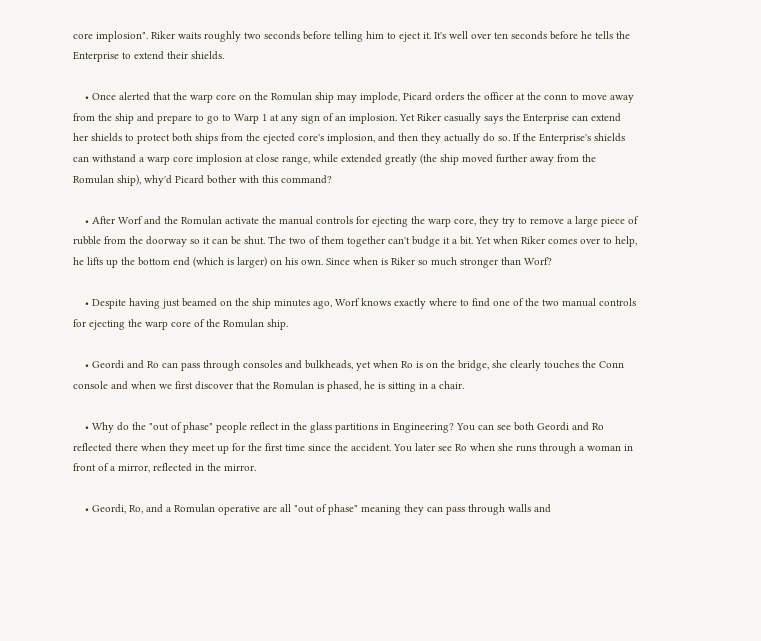core implosion". Riker waits roughly two seconds before telling him to eject it. It's well over ten seconds before he tells the Enterprise to extend their shields.

    • Once alerted that the warp core on the Romulan ship may implode, Picard orders the officer at the conn to move away from the ship and prepare to go to Warp 1 at any sign of an implosion. Yet Riker casually says the Enterprise can extend her shields to protect both ships from the ejected core's implosion, and then they actually do so. If the Enterprise's shields can withstand a warp core implosion at close range, while extended greatly (the ship moved further away from the Romulan ship), why'd Picard bother with this command?

    • After Worf and the Romulan activate the manual controls for ejecting the warp core, they try to remove a large piece of rubble from the doorway so it can be shut. The two of them together can't budge it a bit. Yet when Riker comes over to help, he lifts up the bottom end (which is larger) on his own. Since when is Riker so much stronger than Worf?

    • Despite having just beamed on the ship minutes ago, Worf knows exactly where to find one of the two manual controls for ejecting the warp core of the Romulan ship.

    • Geordi and Ro can pass through consoles and bulkheads, yet when Ro is on the bridge, she clearly touches the Conn console and when we first discover that the Romulan is phased, he is sitting in a chair.

    • Why do the "out of phase" people reflect in the glass partitions in Engineering? You can see both Geordi and Ro reflected there when they meet up for the first time since the accident. You later see Ro when she runs through a woman in front of a mirror, reflected in the mirror.

    • Geordi, Ro, and a Romulan operative are all "out of phase" meaning they can pass through walls and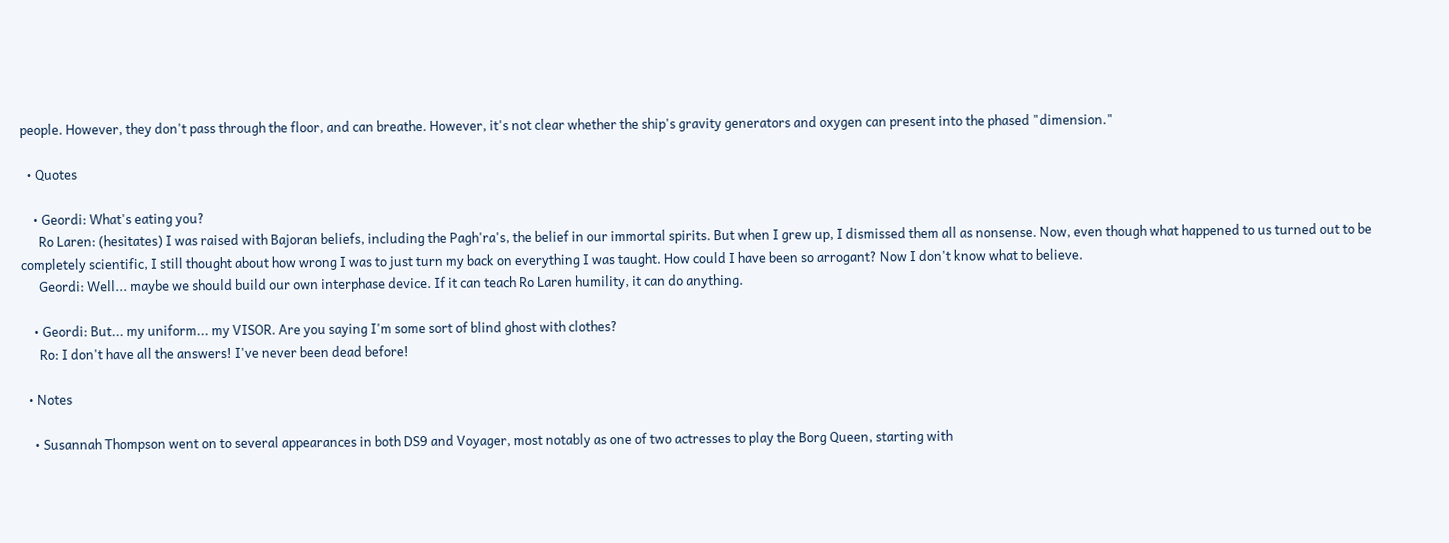people. However, they don't pass through the floor, and can breathe. However, it's not clear whether the ship's gravity generators and oxygen can present into the phased "dimension."

  • Quotes

    • Geordi: What's eating you?
      Ro Laren: (hesitates) I was raised with Bajoran beliefs, including the Pagh'ra's, the belief in our immortal spirits. But when I grew up, I dismissed them all as nonsense. Now, even though what happened to us turned out to be completely scientific, I still thought about how wrong I was to just turn my back on everything I was taught. How could I have been so arrogant? Now I don't know what to believe.
      Geordi: Well... maybe we should build our own interphase device. If it can teach Ro Laren humility, it can do anything.

    • Geordi: But... my uniform... my VISOR. Are you saying I'm some sort of blind ghost with clothes?
      Ro: I don't have all the answers! I've never been dead before!

  • Notes

    • Susannah Thompson went on to several appearances in both DS9 and Voyager, most notably as one of two actresses to play the Borg Queen, starting with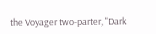the Voyager two-parter, "Dark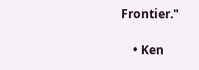Frontier."

    • Ken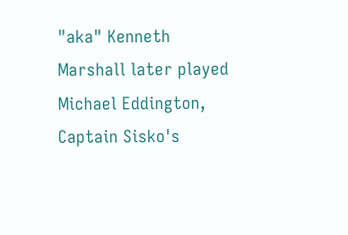"aka" Kenneth Marshall later played Michael Eddington, Captain Sisko's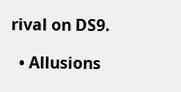rival on DS9.

  • Allusions